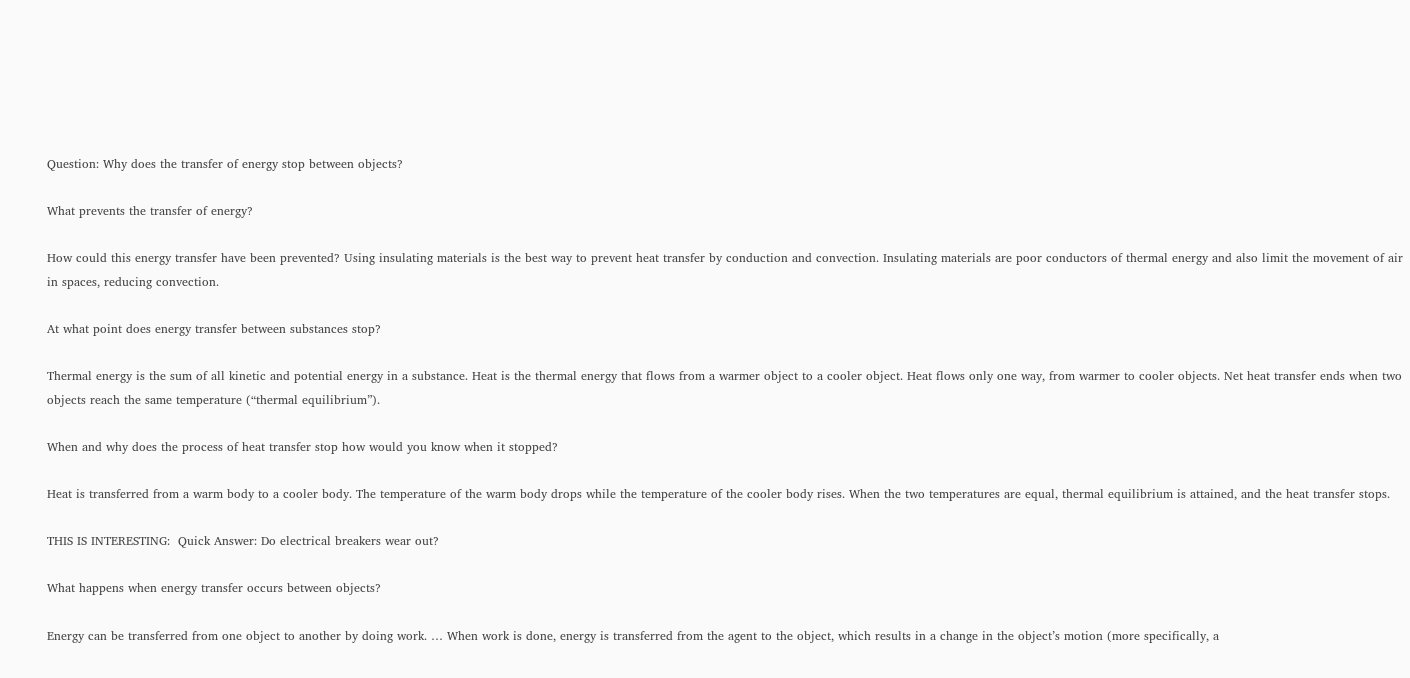Question: Why does the transfer of energy stop between objects?

What prevents the transfer of energy?

How could this energy transfer have been prevented? Using insulating materials is the best way to prevent heat transfer by conduction and convection. Insulating materials are poor conductors of thermal energy and also limit the movement of air in spaces, reducing convection.

At what point does energy transfer between substances stop?

Thermal energy is the sum of all kinetic and potential energy in a substance. Heat is the thermal energy that flows from a warmer object to a cooler object. Heat flows only one way, from warmer to cooler objects. Net heat transfer ends when two objects reach the same temperature (“thermal equilibrium”).

When and why does the process of heat transfer stop how would you know when it stopped?

Heat is transferred from a warm body to a cooler body. The temperature of the warm body drops while the temperature of the cooler body rises. When the two temperatures are equal, thermal equilibrium is attained, and the heat transfer stops.

THIS IS INTERESTING:  Quick Answer: Do electrical breakers wear out?

What happens when energy transfer occurs between objects?

Energy can be transferred from one object to another by doing work. … When work is done, energy is transferred from the agent to the object, which results in a change in the object’s motion (more specifically, a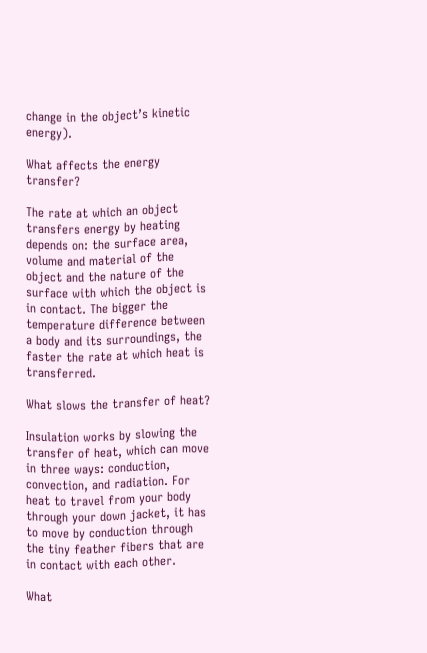change in the object’s kinetic energy).

What affects the energy transfer?

The rate at which an object transfers energy by heating depends on: the surface area, volume and material of the object and the nature of the surface with which the object is in contact. The bigger the temperature difference between a body and its surroundings, the faster the rate at which heat is transferred.

What slows the transfer of heat?

Insulation works by slowing the transfer of heat, which can move in three ways: conduction, convection, and radiation. For heat to travel from your body through your down jacket, it has to move by conduction through the tiny feather fibers that are in contact with each other.

What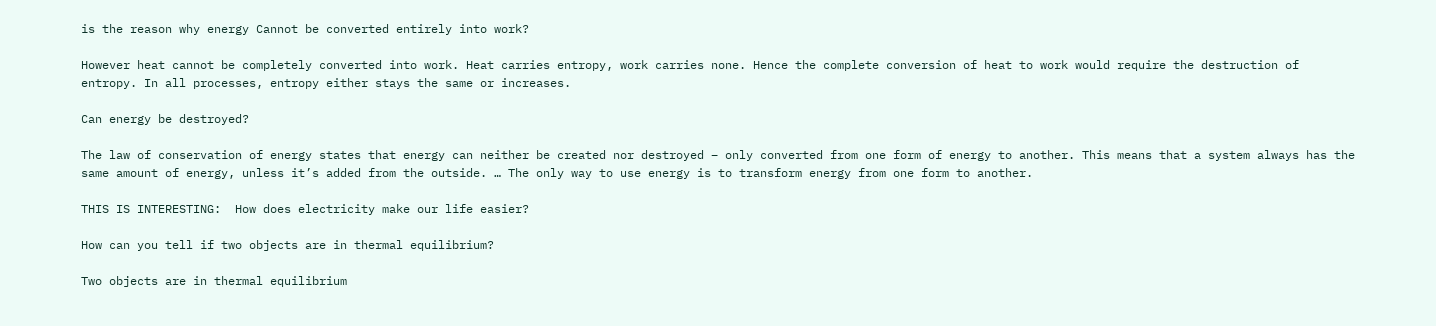is the reason why energy Cannot be converted entirely into work?

However heat cannot be completely converted into work. Heat carries entropy, work carries none. Hence the complete conversion of heat to work would require the destruction of entropy. In all processes, entropy either stays the same or increases.

Can energy be destroyed?

The law of conservation of energy states that energy can neither be created nor destroyed – only converted from one form of energy to another. This means that a system always has the same amount of energy, unless it’s added from the outside. … The only way to use energy is to transform energy from one form to another.

THIS IS INTERESTING:  How does electricity make our life easier?

How can you tell if two objects are in thermal equilibrium?

Two objects are in thermal equilibrium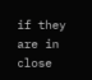if they are in close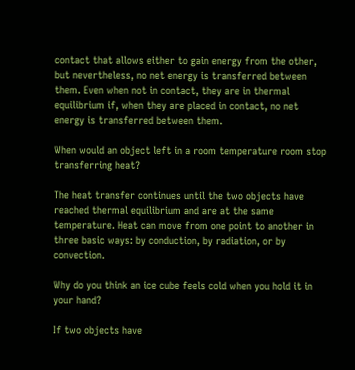contact that allows either to gain energy from the other, but nevertheless, no net energy is transferred between them. Even when not in contact, they are in thermal equilibrium if, when they are placed in contact, no net energy is transferred between them.

When would an object left in a room temperature room stop transferring heat?

The heat transfer continues until the two objects have reached thermal equilibrium and are at the same temperature. Heat can move from one point to another in three basic ways: by conduction, by radiation, or by convection.

Why do you think an ice cube feels cold when you hold it in your hand?

If two objects have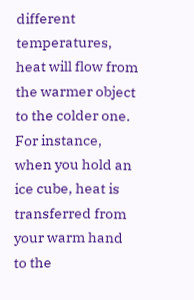different temperatures, heat will flow from the warmer object to the colder one. For instance, when you hold an ice cube, heat is transferred from your warm hand to the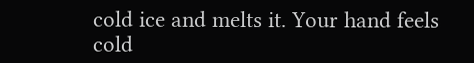cold ice and melts it. Your hand feels cold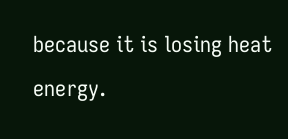because it is losing heat energy.